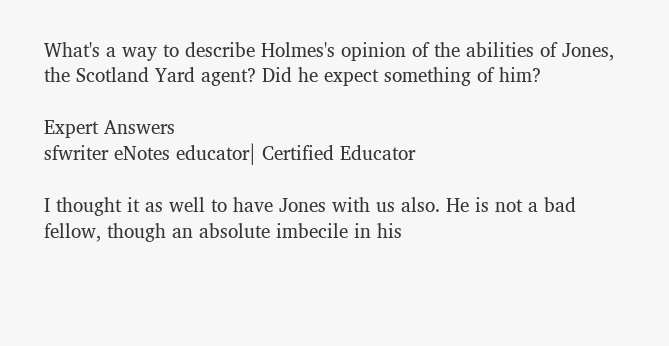What's a way to describe Holmes's opinion of the abilities of Jones, the Scotland Yard agent? Did he expect something of him?

Expert Answers
sfwriter eNotes educator| Certified Educator

I thought it as well to have Jones with us also. He is not a bad fellow, though an absolute imbecile in his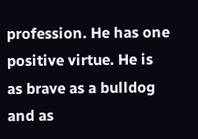profession. He has one positive virtue. He is as brave as a bulldog and as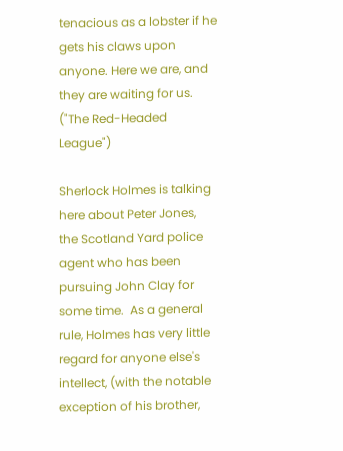tenacious as a lobster if he gets his claws upon anyone. Here we are, and they are waiting for us.  ("The Red-Headed League")

Sherlock Holmes is talking here about Peter Jones, the Scotland Yard police agent who has been pursuing John Clay for some time.  As a general rule, Holmes has very little regard for anyone else's intellect, (with the notable exception of his brother,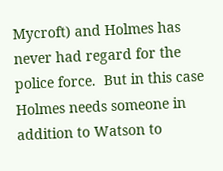Mycroft) and Holmes has never had regard for the police force.  But in this case Holmes needs someone in addition to Watson to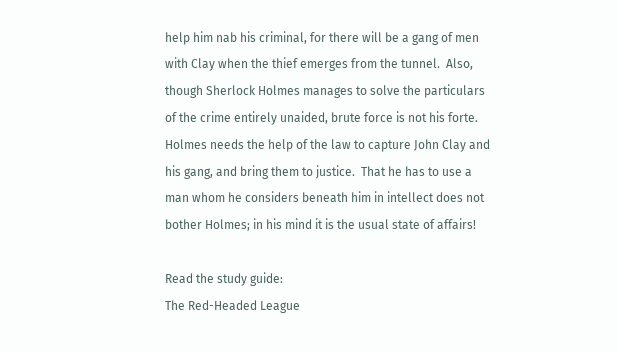help him nab his criminal, for there will be a gang of men with Clay when the thief emerges from the tunnel.  Also, though Sherlock Holmes manages to solve the particulars of the crime entirely unaided, brute force is not his forte.  Holmes needs the help of the law to capture John Clay and his gang, and bring them to justice.  That he has to use a man whom he considers beneath him in intellect does not bother Holmes; in his mind it is the usual state of affairs!

Read the study guide:
The Red-Headed League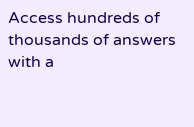Access hundreds of thousands of answers with a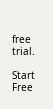free trial.

Start Free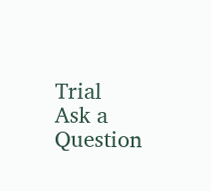Trial
Ask a Question